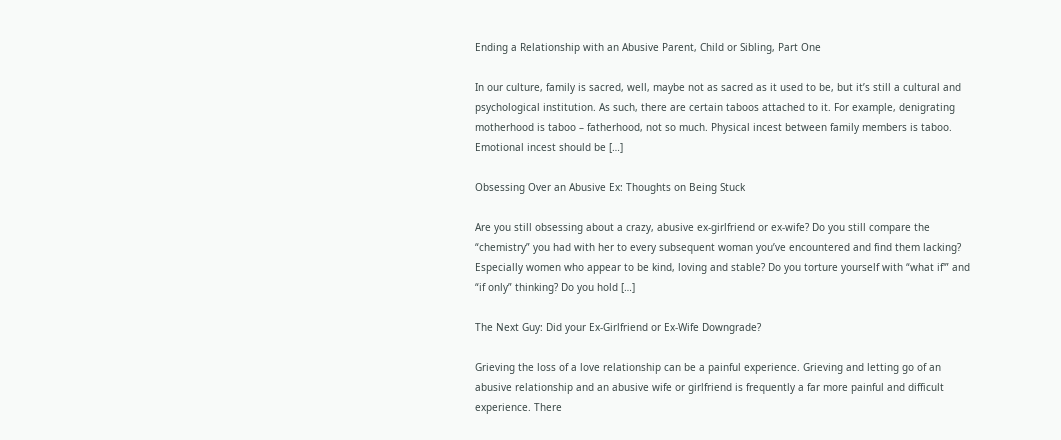Ending a Relationship with an Abusive Parent, Child or Sibling, Part One

In our culture, family is sacred, well, maybe not as sacred as it used to be, but it’s still a cultural and psychological institution. As such, there are certain taboos attached to it. For example, denigrating motherhood is taboo – fatherhood, not so much. Physical incest between family members is taboo. Emotional incest should be […]

Obsessing Over an Abusive Ex: Thoughts on Being Stuck

Are you still obsessing about a crazy, abusive ex-girlfriend or ex-wife? Do you still compare the “chemistry” you had with her to every subsequent woman you’ve encountered and find them lacking? Especially women who appear to be kind, loving and stable? Do you torture yourself with “what if'” and “if only” thinking? Do you hold […]

The Next Guy: Did your Ex-Girlfriend or Ex-Wife Downgrade?

Grieving the loss of a love relationship can be a painful experience. Grieving and letting go of an abusive relationship and an abusive wife or girlfriend is frequently a far more painful and difficult experience. There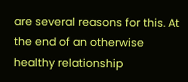are several reasons for this. At the end of an otherwise healthy relationship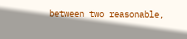between two reasonable,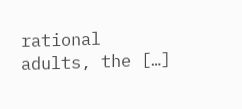rational adults, the […]